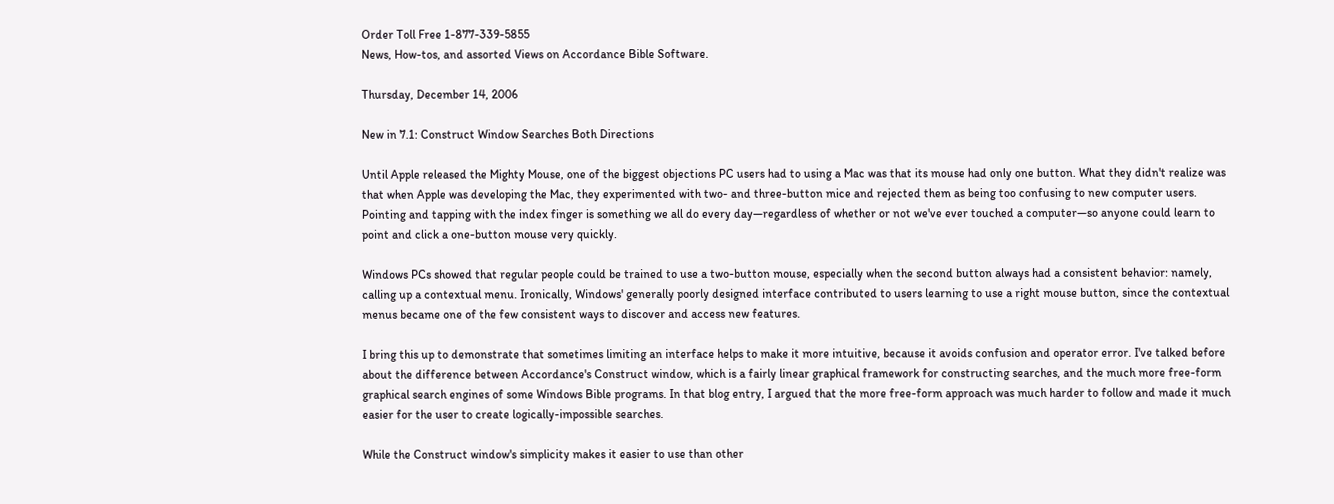Order Toll Free 1-877-339-5855
News, How-tos, and assorted Views on Accordance Bible Software.

Thursday, December 14, 2006

New in 7.1: Construct Window Searches Both Directions

Until Apple released the Mighty Mouse, one of the biggest objections PC users had to using a Mac was that its mouse had only one button. What they didn't realize was that when Apple was developing the Mac, they experimented with two- and three-button mice and rejected them as being too confusing to new computer users. Pointing and tapping with the index finger is something we all do every day—regardless of whether or not we've ever touched a computer—so anyone could learn to point and click a one-button mouse very quickly.

Windows PCs showed that regular people could be trained to use a two-button mouse, especially when the second button always had a consistent behavior: namely, calling up a contextual menu. Ironically, Windows' generally poorly designed interface contributed to users learning to use a right mouse button, since the contextual menus became one of the few consistent ways to discover and access new features.

I bring this up to demonstrate that sometimes limiting an interface helps to make it more intuitive, because it avoids confusion and operator error. I've talked before about the difference between Accordance's Construct window, which is a fairly linear graphical framework for constructing searches, and the much more free-form graphical search engines of some Windows Bible programs. In that blog entry, I argued that the more free-form approach was much harder to follow and made it much easier for the user to create logically-impossible searches.

While the Construct window's simplicity makes it easier to use than other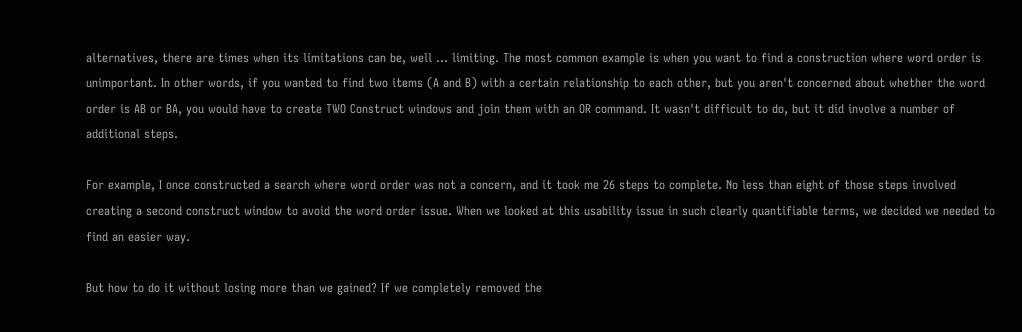alternatives, there are times when its limitations can be, well ... limiting. The most common example is when you want to find a construction where word order is unimportant. In other words, if you wanted to find two items (A and B) with a certain relationship to each other, but you aren't concerned about whether the word order is AB or BA, you would have to create TWO Construct windows and join them with an OR command. It wasn't difficult to do, but it did involve a number of additional steps.

For example, I once constructed a search where word order was not a concern, and it took me 26 steps to complete. No less than eight of those steps involved creating a second construct window to avoid the word order issue. When we looked at this usability issue in such clearly quantifiable terms, we decided we needed to find an easier way.

But how to do it without losing more than we gained? If we completely removed the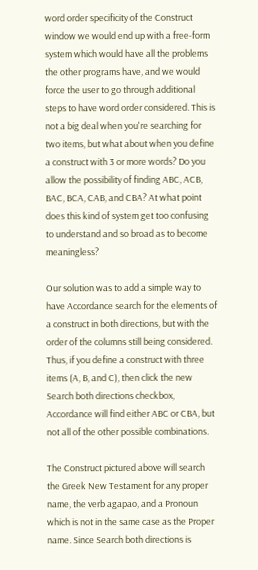word order specificity of the Construct window we would end up with a free-form system which would have all the problems the other programs have, and we would force the user to go through additional steps to have word order considered. This is not a big deal when you're searching for two items, but what about when you define a construct with 3 or more words? Do you allow the possibility of finding ABC, ACB, BAC, BCA, CAB, and CBA? At what point does this kind of system get too confusing to understand and so broad as to become meaningless?

Our solution was to add a simple way to have Accordance search for the elements of a construct in both directions, but with the order of the columns still being considered. Thus, if you define a construct with three items (A, B, and C), then click the new Search both directions checkbox, Accordance will find either ABC or CBA, but not all of the other possible combinations.

The Construct pictured above will search the Greek New Testament for any proper name, the verb agapao, and a Pronoun which is not in the same case as the Proper name. Since Search both directions is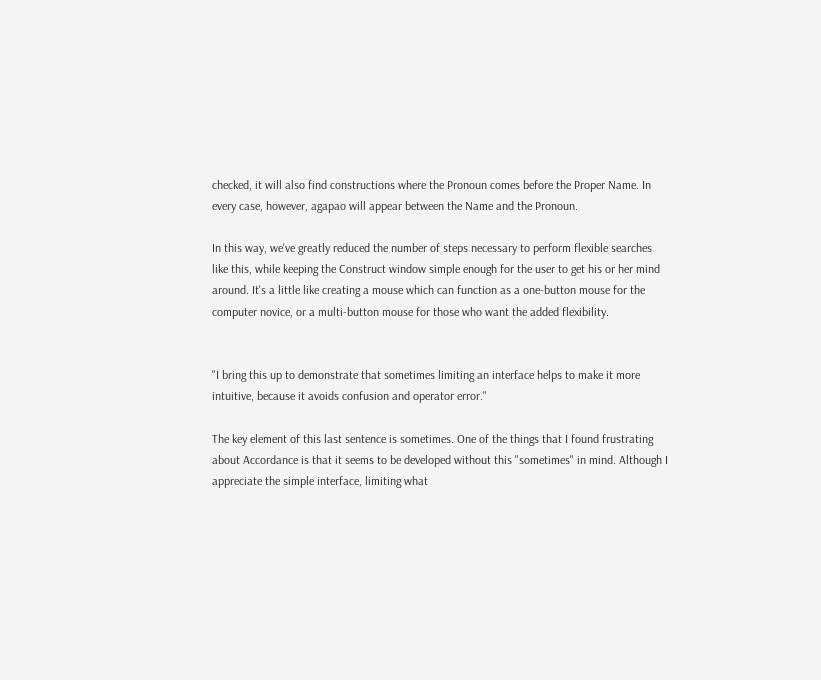checked, it will also find constructions where the Pronoun comes before the Proper Name. In every case, however, agapao will appear between the Name and the Pronoun.

In this way, we've greatly reduced the number of steps necessary to perform flexible searches like this, while keeping the Construct window simple enough for the user to get his or her mind around. It's a little like creating a mouse which can function as a one-button mouse for the computer novice, or a multi-button mouse for those who want the added flexibility.


"I bring this up to demonstrate that sometimes limiting an interface helps to make it more intuitive, because it avoids confusion and operator error."

The key element of this last sentence is sometimes. One of the things that I found frustrating about Accordance is that it seems to be developed without this "sometimes" in mind. Although I appreciate the simple interface, limiting what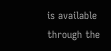is available through the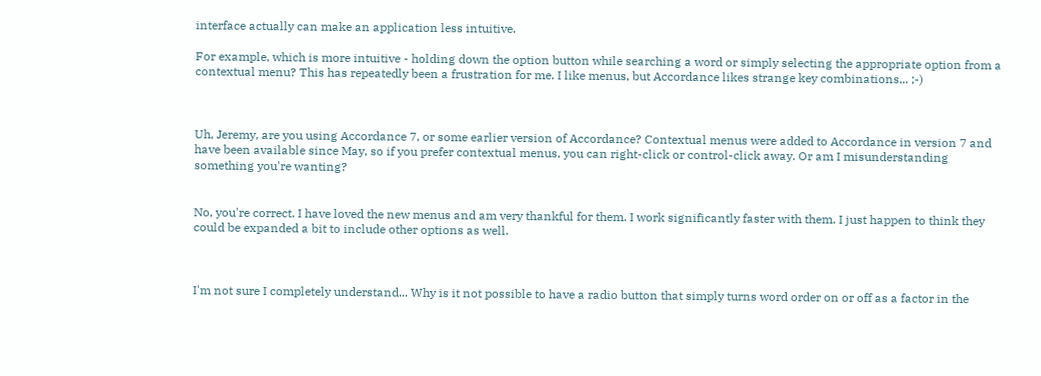interface actually can make an application less intuitive.

For example, which is more intuitive - holding down the option button while searching a word or simply selecting the appropriate option from a contextual menu? This has repeatedly been a frustration for me. I like menus, but Accordance likes strange key combinations... ;-)



Uh, Jeremy, are you using Accordance 7, or some earlier version of Accordance? Contextual menus were added to Accordance in version 7 and have been available since May, so if you prefer contextual menus, you can right-click or control-click away. Or am I misunderstanding something you're wanting?


No, you're correct. I have loved the new menus and am very thankful for them. I work significantly faster with them. I just happen to think they could be expanded a bit to include other options as well.



I'm not sure I completely understand... Why is it not possible to have a radio button that simply turns word order on or off as a factor in the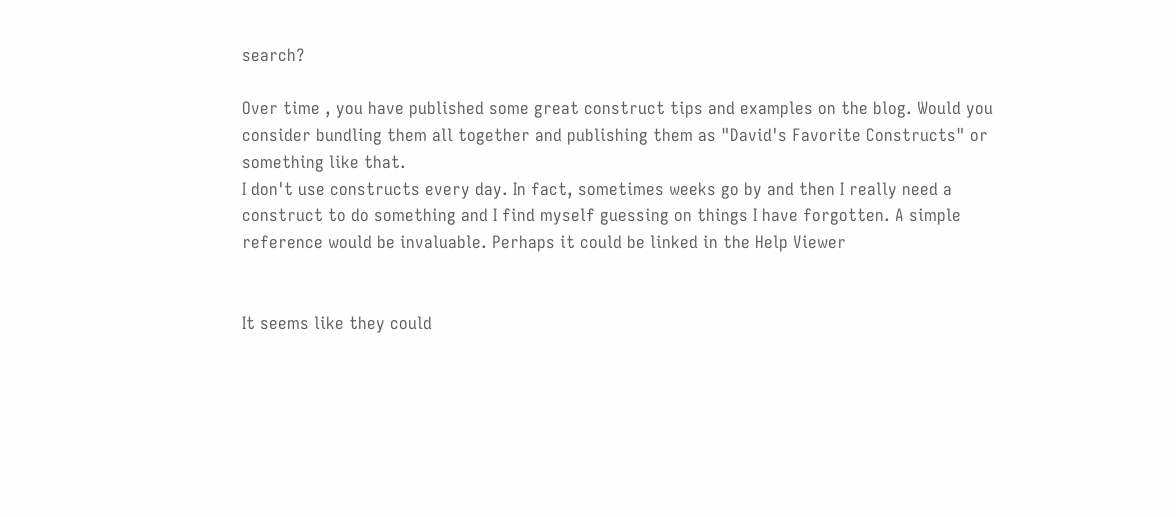search?

Over time , you have published some great construct tips and examples on the blog. Would you consider bundling them all together and publishing them as "David's Favorite Constructs" or something like that.
I don't use constructs every day. In fact, sometimes weeks go by and then I really need a construct to do something and I find myself guessing on things I have forgotten. A simple reference would be invaluable. Perhaps it could be linked in the Help Viewer


It seems like they could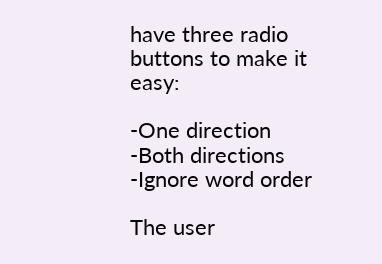have three radio buttons to make it easy:

-One direction
-Both directions
-Ignore word order

The user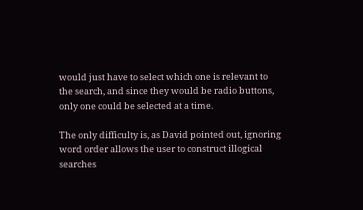would just have to select which one is relevant to the search, and since they would be radio buttons, only one could be selected at a time.

The only difficulty is, as David pointed out, ignoring word order allows the user to construct illogical searches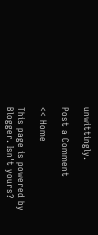unwittingly.

Post a Comment

<< Home

This page is powered by Blogger. Isn't yours?